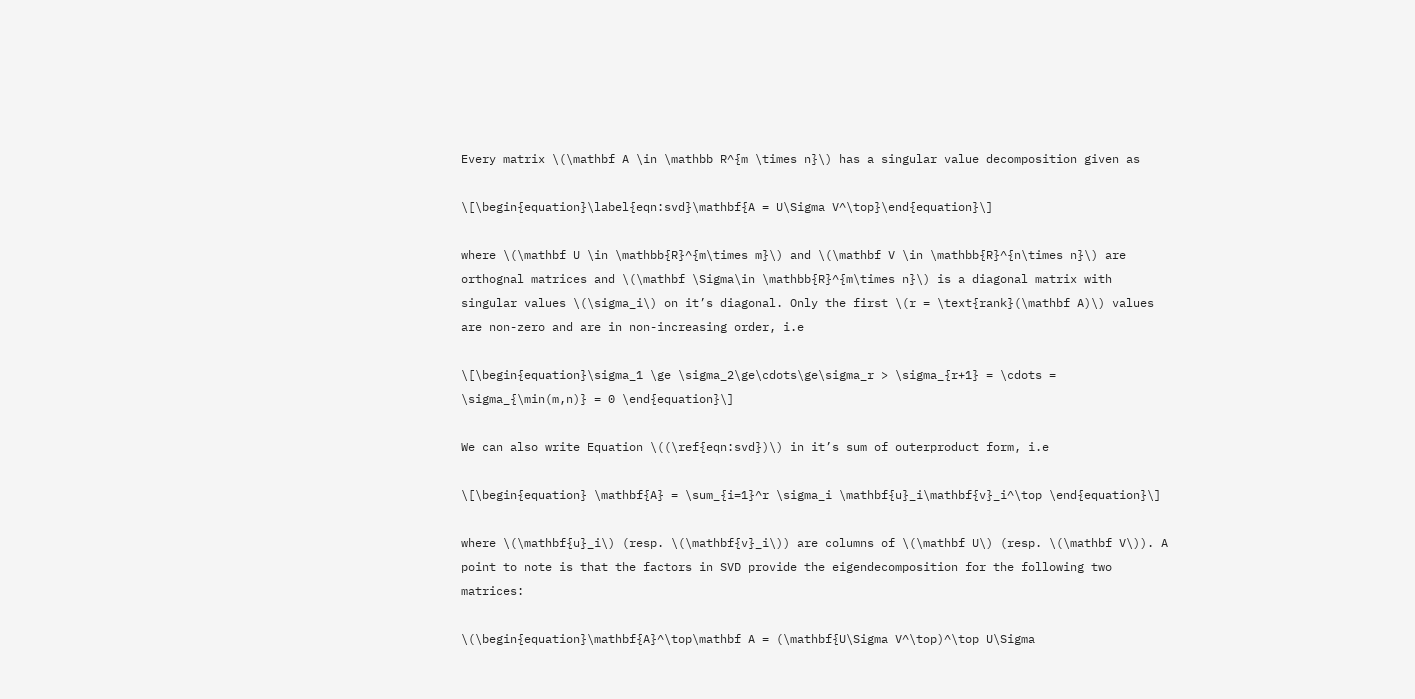Every matrix \(\mathbf A \in \mathbb R^{m \times n}\) has a singular value decomposition given as

\[\begin{equation}\label{eqn:svd}\mathbf{A = U\Sigma V^\top}\end{equation}\]

where \(\mathbf U \in \mathbb{R}^{m\times m}\) and \(\mathbf V \in \mathbb{R}^{n\times n}\) are orthognal matrices and \(\mathbf \Sigma\in \mathbb{R}^{m\times n}\) is a diagonal matrix with singular values \(\sigma_i\) on it’s diagonal. Only the first \(r = \text{rank}(\mathbf A)\) values are non-zero and are in non-increasing order, i.e

\[\begin{equation}\sigma_1 \ge \sigma_2\ge\cdots\ge\sigma_r > \sigma_{r+1} = \cdots = \sigma_{\min(m,n)} = 0 \end{equation}\]

We can also write Equation \((\ref{eqn:svd})\) in it’s sum of outerproduct form, i.e

\[\begin{equation} \mathbf{A} = \sum_{i=1}^r \sigma_i \mathbf{u}_i\mathbf{v}_i^\top \end{equation}\]

where \(\mathbf{u}_i\) (resp. \(\mathbf{v}_i\)) are columns of \(\mathbf U\) (resp. \(\mathbf V\)). A point to note is that the factors in SVD provide the eigendecomposition for the following two matrices:

\(\begin{equation}\mathbf{A}^\top\mathbf A = (\mathbf{U\Sigma V^\top)^\top U\Sigma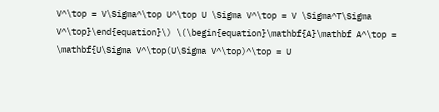V^\top = V\Sigma^\top U^\top U \Sigma V^\top = V \Sigma^T\Sigma V^\top}\end{equation}\) \(\begin{equation}\mathbf{A}\mathbf A^\top = \mathbf{U\Sigma V^\top(U\Sigma V^\top)^\top = U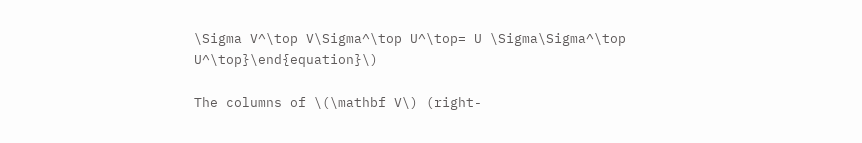\Sigma V^\top V\Sigma^\top U^\top= U \Sigma\Sigma^\top U^\top}\end{equation}\)

The columns of \(\mathbf V\) (right-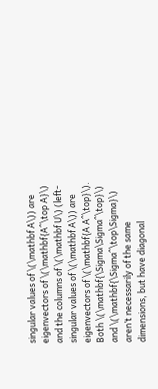singular values of \(\mathbf A\)) are eigenvectors of \(\mathbf{A^\top A}\) and the columns of \(\mathbf U\) (left-singular values of \(\mathbf A\)) are eigenvectors of \(\mathbf{A A^\top}\). Both \(\mathbf{\Sigma\Sigma^\top}\) and \(\mathbf{\Sigma^\top\Sigma}\) aren’t necessarily of the same dimensions, but have diagonal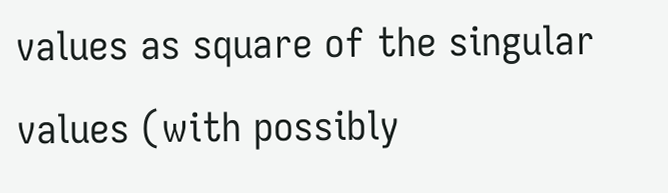values as square of the singular values (with possibly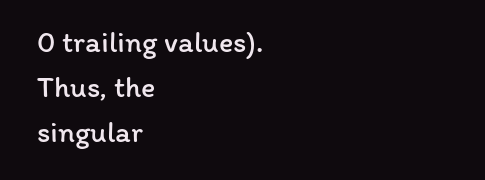0 trailing values). Thus, the singular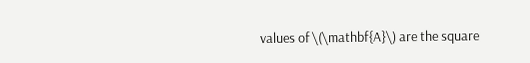values of \(\mathbf{A}\) are the square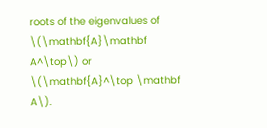roots of the eigenvalues of \(\mathbf{A}\mathbf A^\top\) or \(\mathbf{A}^\top \mathbf A\).